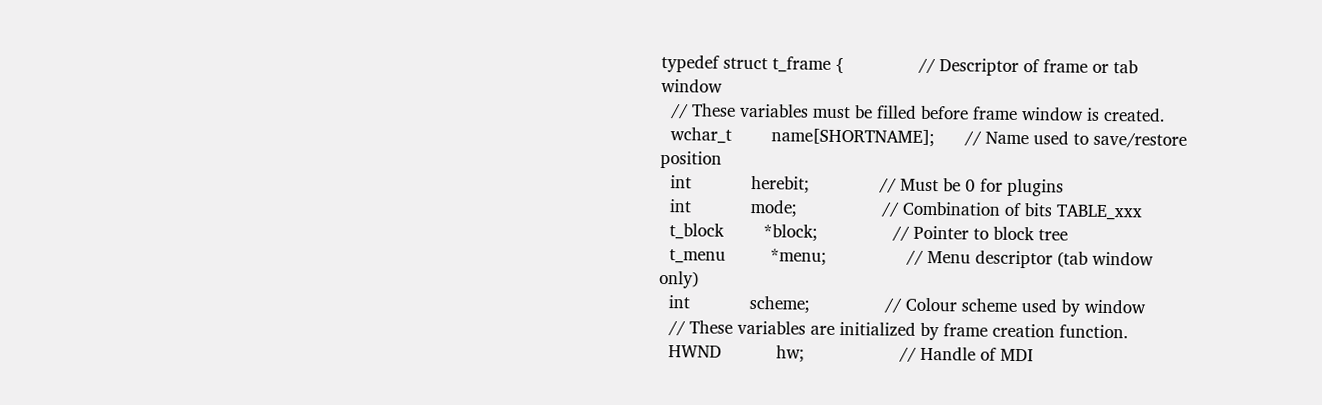typedef struct t_frame {               // Descriptor of frame or tab window
  // These variables must be filled before frame window is created.
  wchar_t        name[SHORTNAME];      // Name used to save/restore position
  int            herebit;              // Must be 0 for plugins
  int            mode;                 // Combination of bits TABLE_xxx
  t_block        *block;               // Pointer to block tree
  t_menu         *menu;                // Menu descriptor (tab window only)
  int            scheme;               // Colour scheme used by window
  // These variables are initialized by frame creation function.
  HWND           hw;                   // Handle of MDI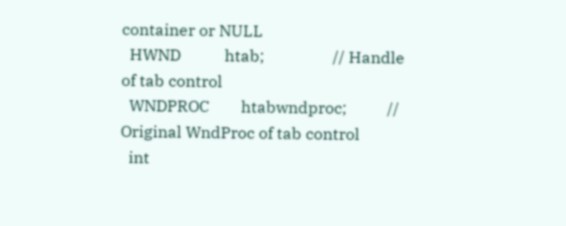container or NULL
  HWND           htab;                 // Handle of tab control
  WNDPROC        htabwndproc;          // Original WndProc of tab control
  int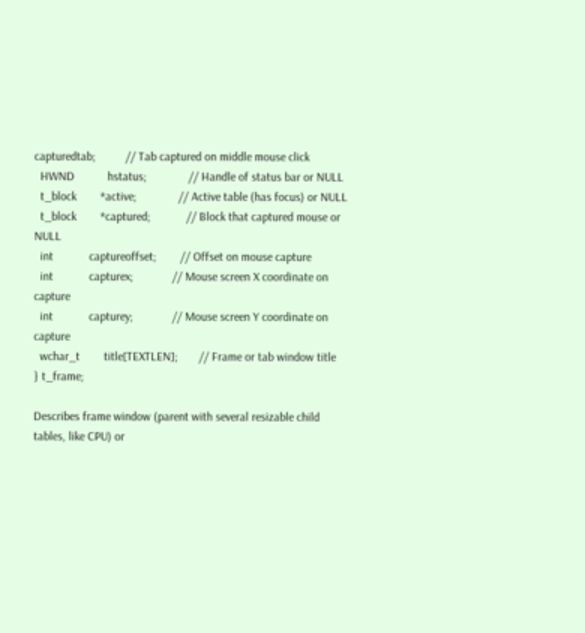capturedtab;          // Tab captured on middle mouse click
  HWND           hstatus;              // Handle of status bar or NULL
  t_block        *active;              // Active table (has focus) or NULL
  t_block        *captured;            // Block that captured mouse or NULL
  int            captureoffset;        // Offset on mouse capture
  int            capturex;             // Mouse screen X coordinate on capture
  int            capturey;             // Mouse screen Y coordinate on capture
  wchar_t        title[TEXTLEN];       // Frame or tab window title
} t_frame;

Describes frame window (parent with several resizable child tables, like CPU) or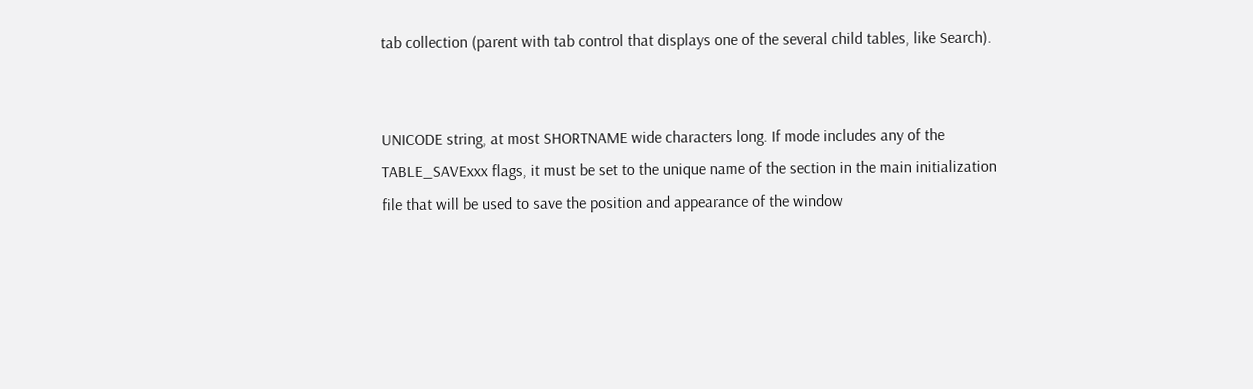tab collection (parent with tab control that displays one of the several child tables, like Search).


UNICODE string, at most SHORTNAME wide characters long. If mode includes any of the TABLE_SAVExxx flags, it must be set to the unique name of the section in the main initialization file that will be used to save the position and appearance of the window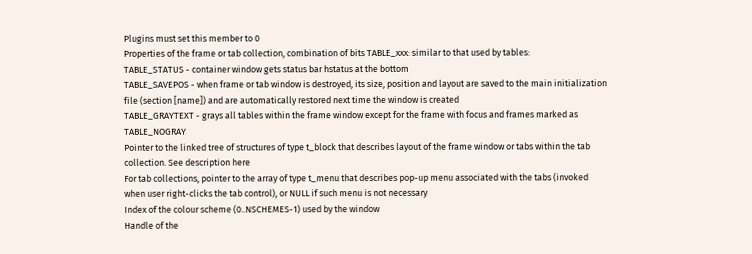Plugins must set this member to 0
Properties of the frame or tab collection, combination of bits TABLE_xxx: similar to that used by tables:
TABLE_STATUS - container window gets status bar hstatus at the bottom
TABLE_SAVEPOS - when frame or tab window is destroyed, its size, position and layout are saved to the main initialization file (section [name]) and are automatically restored next time the window is created
TABLE_GRAYTEXT - grays all tables within the frame window except for the frame with focus and frames marked as TABLE_NOGRAY
Pointer to the linked tree of structures of type t_block that describes layout of the frame window or tabs within the tab collection. See description here
For tab collections, pointer to the array of type t_menu that describes pop-up menu associated with the tabs (invoked when user right-clicks the tab control), or NULL if such menu is not necessary
Index of the colour scheme (0..NSCHEMES-1) used by the window
Handle of the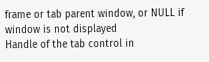frame or tab parent window, or NULL if window is not displayed
Handle of the tab control in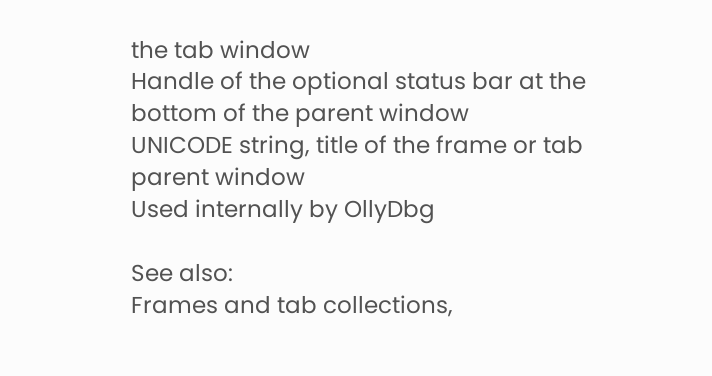the tab window
Handle of the optional status bar at the bottom of the parent window
UNICODE string, title of the frame or tab parent window
Used internally by OllyDbg

See also:
Frames and tab collections,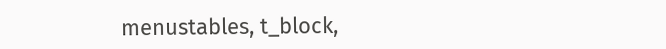menustables, t_block,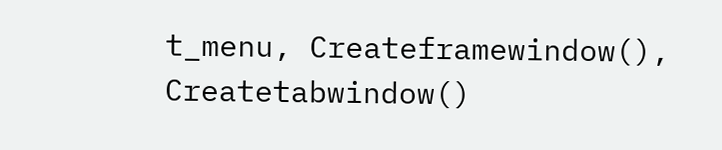t_menu, Createframewindow(), Createtabwindow()